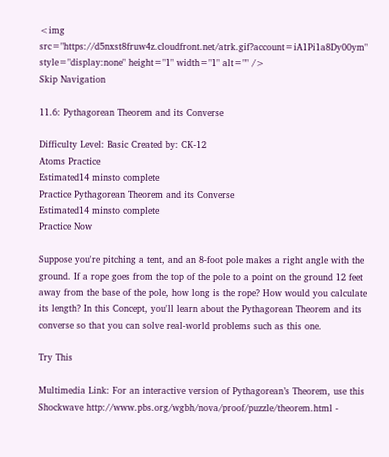<img src="https://d5nxst8fruw4z.cloudfront.net/atrk.gif?account=iA1Pi1a8Dy00ym" style="display:none" height="1" width="1" alt="" />
Skip Navigation

11.6: Pythagorean Theorem and its Converse

Difficulty Level: Basic Created by: CK-12
Atoms Practice
Estimated14 minsto complete
Practice Pythagorean Theorem and its Converse
Estimated14 minsto complete
Practice Now

Suppose you're pitching a tent, and an 8-foot pole makes a right angle with the ground. If a rope goes from the top of the pole to a point on the ground 12 feet away from the base of the pole, how long is the rope? How would you calculate its length? In this Concept, you'll learn about the Pythagorean Theorem and its converse so that you can solve real-world problems such as this one.

Try This

Multimedia Link: For an interactive version of Pythagorean’s Theorem, use this Shockwave http://www.pbs.org/wgbh/nova/proof/puzzle/theorem.html -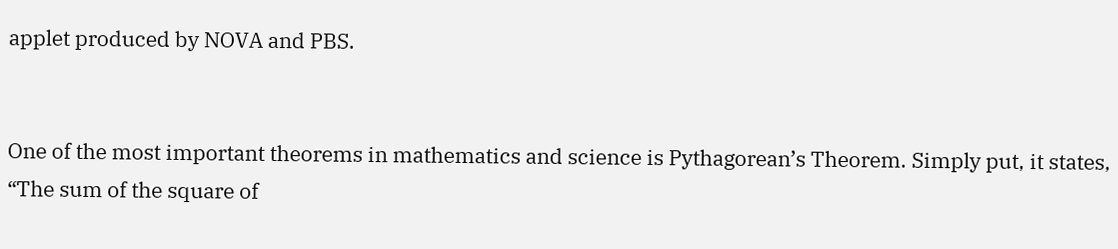applet produced by NOVA and PBS.


One of the most important theorems in mathematics and science is Pythagorean’s Theorem. Simply put, it states, “The sum of the square of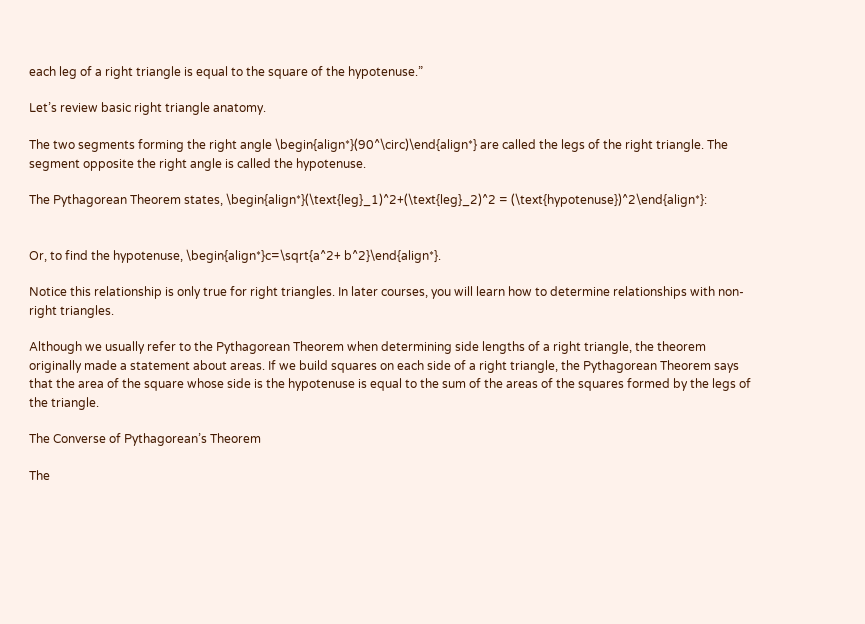each leg of a right triangle is equal to the square of the hypotenuse.”

Let’s review basic right triangle anatomy.

The two segments forming the right angle \begin{align*}(90^\circ)\end{align*} are called the legs of the right triangle. The segment opposite the right angle is called the hypotenuse.

The Pythagorean Theorem states, \begin{align*}(\text{leg}_1)^2+(\text{leg}_2)^2 = (\text{hypotenuse})^2\end{align*}:


Or, to find the hypotenuse, \begin{align*}c=\sqrt{a^2+ b^2}\end{align*}.

Notice this relationship is only true for right triangles. In later courses, you will learn how to determine relationships with non-right triangles.

Although we usually refer to the Pythagorean Theorem when determining side lengths of a right triangle, the theorem originally made a statement about areas. If we build squares on each side of a right triangle, the Pythagorean Theorem says that the area of the square whose side is the hypotenuse is equal to the sum of the areas of the squares formed by the legs of the triangle.

The Converse of Pythagorean’s Theorem

The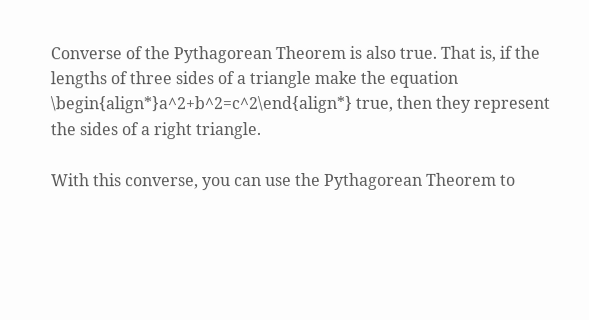Converse of the Pythagorean Theorem is also true. That is, if the lengths of three sides of a triangle make the equation \begin{align*}a^2+b^2=c^2\end{align*} true, then they represent the sides of a right triangle.

With this converse, you can use the Pythagorean Theorem to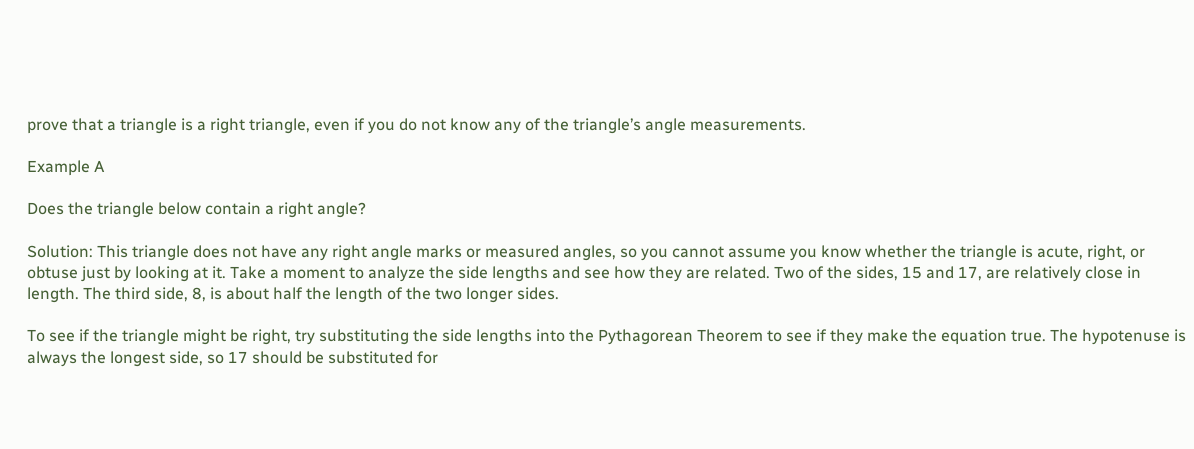prove that a triangle is a right triangle, even if you do not know any of the triangle’s angle measurements.

Example A

Does the triangle below contain a right angle?

Solution: This triangle does not have any right angle marks or measured angles, so you cannot assume you know whether the triangle is acute, right, or obtuse just by looking at it. Take a moment to analyze the side lengths and see how they are related. Two of the sides, 15 and 17, are relatively close in length. The third side, 8, is about half the length of the two longer sides.

To see if the triangle might be right, try substituting the side lengths into the Pythagorean Theorem to see if they make the equation true. The hypotenuse is always the longest side, so 17 should be substituted for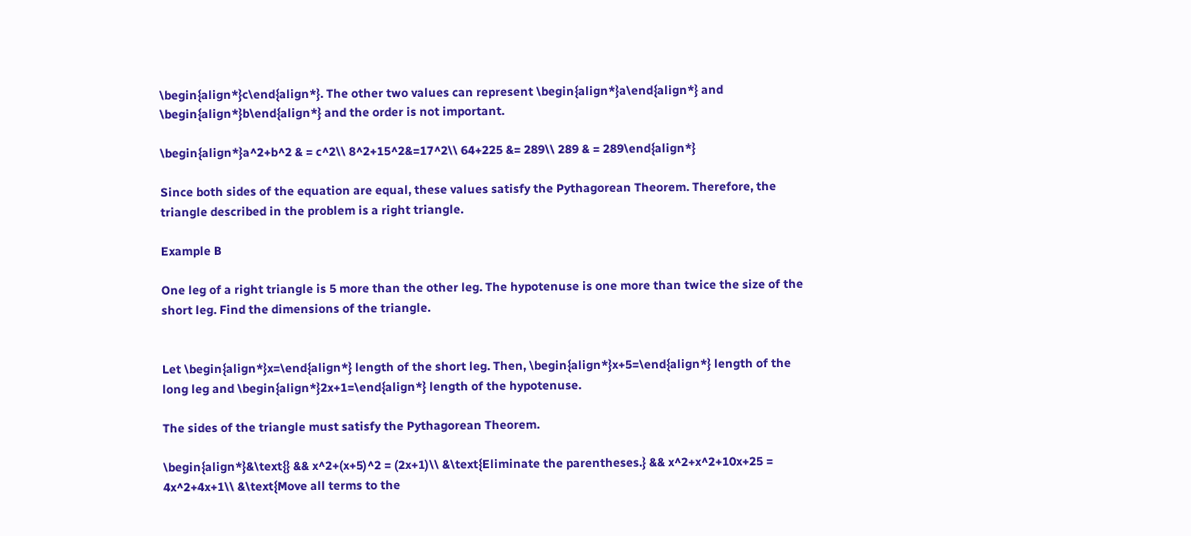\begin{align*}c\end{align*}. The other two values can represent \begin{align*}a\end{align*} and \begin{align*}b\end{align*} and the order is not important.

\begin{align*}a^2+b^2 & = c^2\\ 8^2+15^2&=17^2\\ 64+225 &= 289\\ 289 & = 289\end{align*}

Since both sides of the equation are equal, these values satisfy the Pythagorean Theorem. Therefore, the triangle described in the problem is a right triangle.

Example B

One leg of a right triangle is 5 more than the other leg. The hypotenuse is one more than twice the size of the short leg. Find the dimensions of the triangle.


Let \begin{align*}x=\end{align*} length of the short leg. Then, \begin{align*}x+5=\end{align*} length of the long leg and \begin{align*}2x+1=\end{align*} length of the hypotenuse.

The sides of the triangle must satisfy the Pythagorean Theorem.

\begin{align*}&\text{} && x^2+(x+5)^2 = (2x+1)\\ &\text{Eliminate the parentheses.} && x^2+x^2+10x+25 = 4x^2+4x+1\\ &\text{Move all terms to the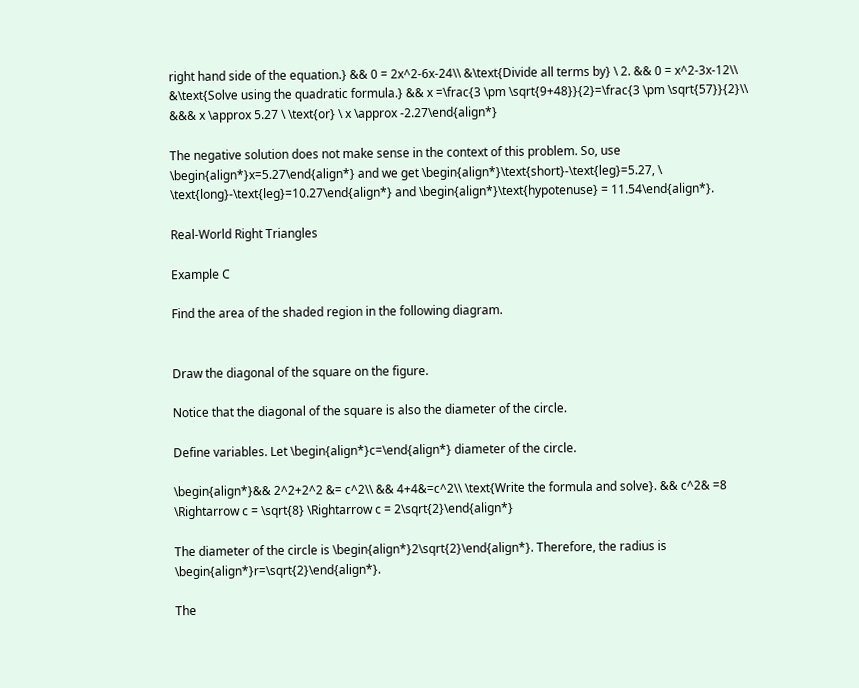right hand side of the equation.} && 0 = 2x^2-6x-24\\ &\text{Divide all terms by} \ 2. && 0 = x^2-3x-12\\ &\text{Solve using the quadratic formula.} && x =\frac{3 \pm \sqrt{9+48}}{2}=\frac{3 \pm \sqrt{57}}{2}\\ &&& x \approx 5.27 \ \text{or} \ x \approx -2.27\end{align*}

The negative solution does not make sense in the context of this problem. So, use \begin{align*}x=5.27\end{align*} and we get \begin{align*}\text{short}-\text{leg}=5.27, \ \text{long}-\text{leg}=10.27\end{align*} and \begin{align*}\text{hypotenuse} = 11.54\end{align*}.

Real-World Right Triangles

Example C

Find the area of the shaded region in the following diagram.


Draw the diagonal of the square on the figure.

Notice that the diagonal of the square is also the diameter of the circle.

Define variables. Let \begin{align*}c=\end{align*} diameter of the circle.

\begin{align*}&& 2^2+2^2 &= c^2\\ && 4+4&=c^2\\ \text{Write the formula and solve}. && c^2& =8 \Rightarrow c = \sqrt{8} \Rightarrow c = 2\sqrt{2}\end{align*}

The diameter of the circle is \begin{align*}2\sqrt{2}\end{align*}. Therefore, the radius is \begin{align*}r=\sqrt{2}\end{align*}.

The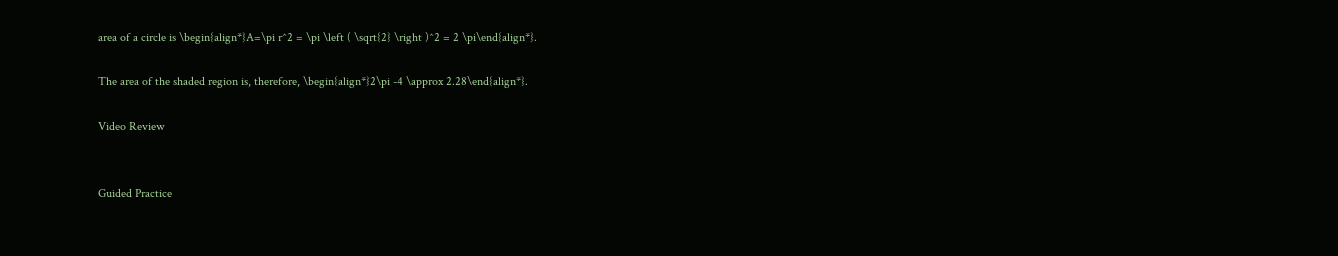area of a circle is \begin{align*}A=\pi r^2 = \pi \left ( \sqrt{2} \right )^2 = 2 \pi\end{align*}.

The area of the shaded region is, therefore, \begin{align*}2\pi -4 \approx 2.28\end{align*}.

Video Review


Guided Practice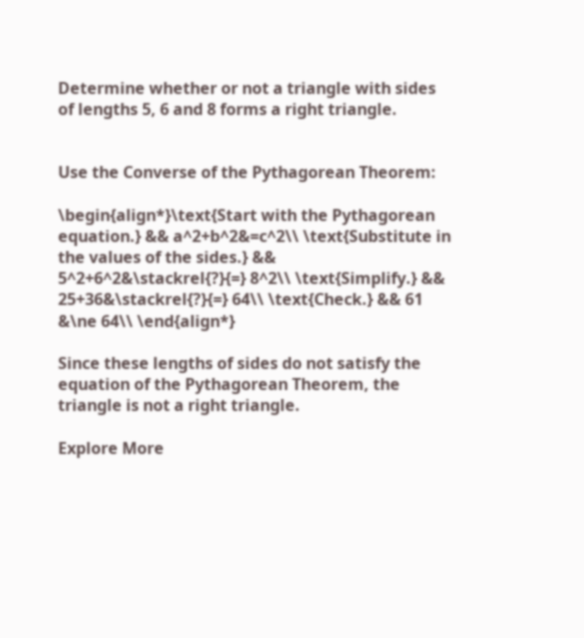Determine whether or not a triangle with sides of lengths 5, 6 and 8 forms a right triangle.


Use the Converse of the Pythagorean Theorem:

\begin{align*}\text{Start with the Pythagorean equation.} && a^2+b^2&=c^2\\ \text{Substitute in the values of the sides.} && 5^2+6^2&\stackrel{?}{=} 8^2\\ \text{Simplify.} && 25+36&\stackrel{?}{=} 64\\ \text{Check.} && 61 &\ne 64\\ \end{align*}

Since these lengths of sides do not satisfy the equation of the Pythagorean Theorem, the triangle is not a right triangle.

Explore More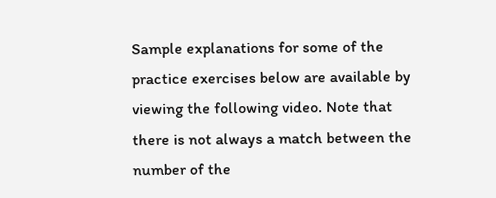Sample explanations for some of the practice exercises below are available by viewing the following video. Note that there is not always a match between the number of the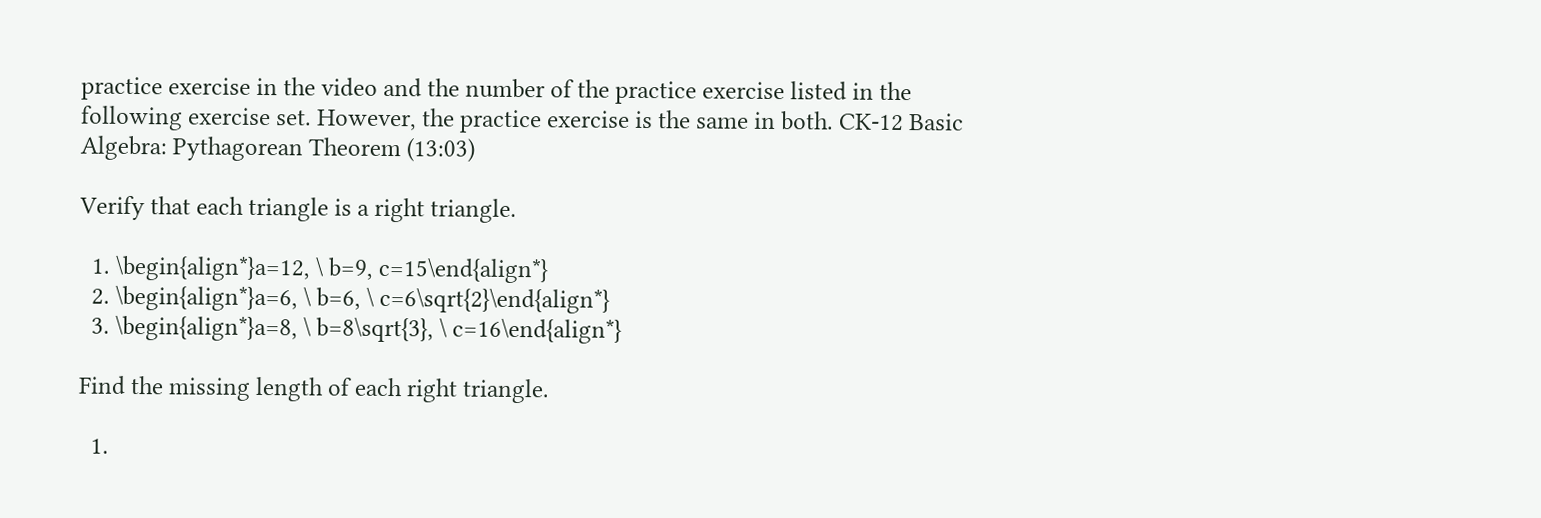practice exercise in the video and the number of the practice exercise listed in the following exercise set. However, the practice exercise is the same in both. CK-12 Basic Algebra: Pythagorean Theorem (13:03)

Verify that each triangle is a right triangle.

  1. \begin{align*}a=12, \ b=9, c=15\end{align*}
  2. \begin{align*}a=6, \ b=6, \ c=6\sqrt{2}\end{align*}
  3. \begin{align*}a=8, \ b=8\sqrt{3}, \ c=16\end{align*}

Find the missing length of each right triangle.

  1.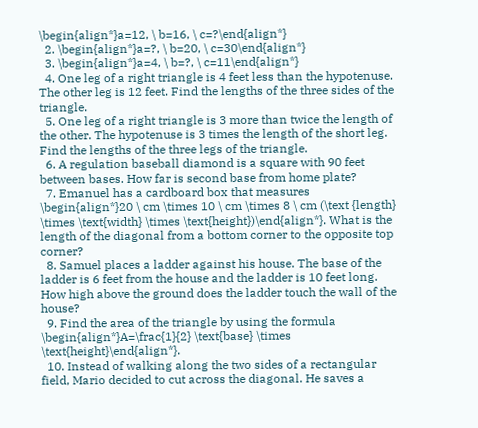\begin{align*}a=12, \ b=16, \ c=?\end{align*}
  2. \begin{align*}a=?, \ b=20, \ c=30\end{align*}
  3. \begin{align*}a=4, \ b=?, \ c=11\end{align*}
  4. One leg of a right triangle is 4 feet less than the hypotenuse. The other leg is 12 feet. Find the lengths of the three sides of the triangle.
  5. One leg of a right triangle is 3 more than twice the length of the other. The hypotenuse is 3 times the length of the short leg. Find the lengths of the three legs of the triangle.
  6. A regulation baseball diamond is a square with 90 feet between bases. How far is second base from home plate?
  7. Emanuel has a cardboard box that measures \begin{align*}20 \ cm \times 10 \ cm \times 8 \ cm (\text {length} \times \text{width} \times \text{height})\end{align*}. What is the length of the diagonal from a bottom corner to the opposite top corner?
  8. Samuel places a ladder against his house. The base of the ladder is 6 feet from the house and the ladder is 10 feet long. How high above the ground does the ladder touch the wall of the house?
  9. Find the area of the triangle by using the formula \begin{align*}A=\frac{1}{2} \text{base} \times \text{height}\end{align*}.
  10. Instead of walking along the two sides of a rectangular field, Mario decided to cut across the diagonal. He saves a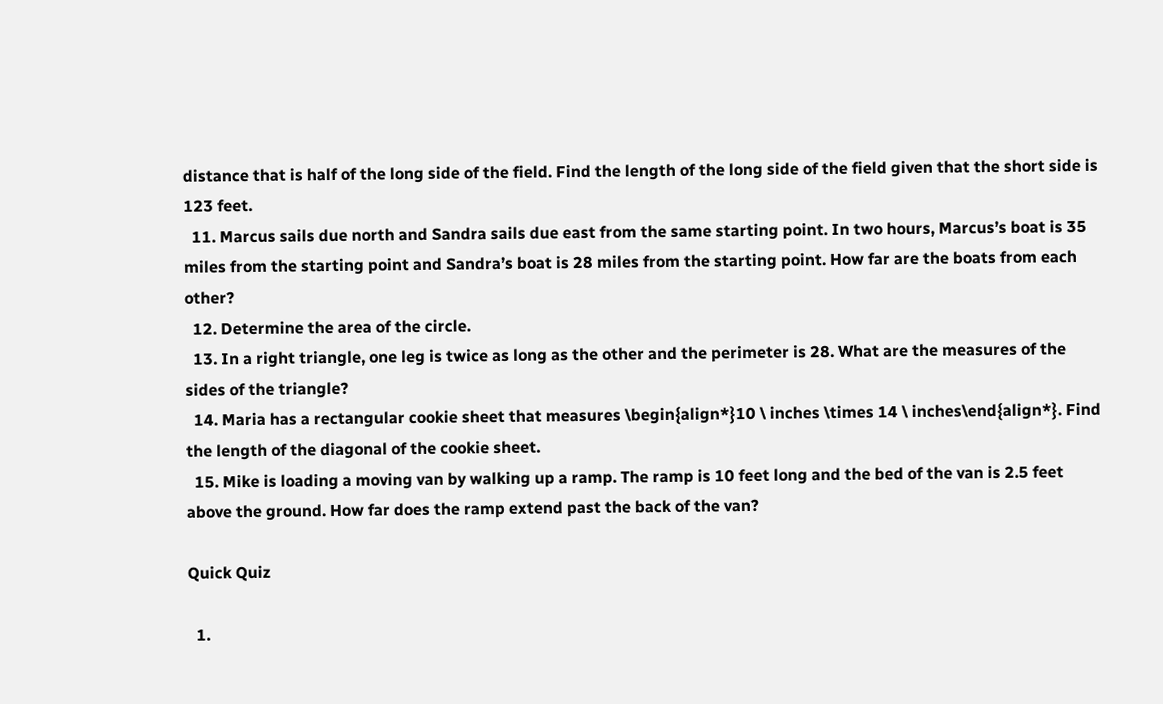distance that is half of the long side of the field. Find the length of the long side of the field given that the short side is 123 feet.
  11. Marcus sails due north and Sandra sails due east from the same starting point. In two hours, Marcus’s boat is 35 miles from the starting point and Sandra’s boat is 28 miles from the starting point. How far are the boats from each other?
  12. Determine the area of the circle.
  13. In a right triangle, one leg is twice as long as the other and the perimeter is 28. What are the measures of the sides of the triangle?
  14. Maria has a rectangular cookie sheet that measures \begin{align*}10 \ inches \times 14 \ inches\end{align*}. Find the length of the diagonal of the cookie sheet.
  15. Mike is loading a moving van by walking up a ramp. The ramp is 10 feet long and the bed of the van is 2.5 feet above the ground. How far does the ramp extend past the back of the van?

Quick Quiz

  1.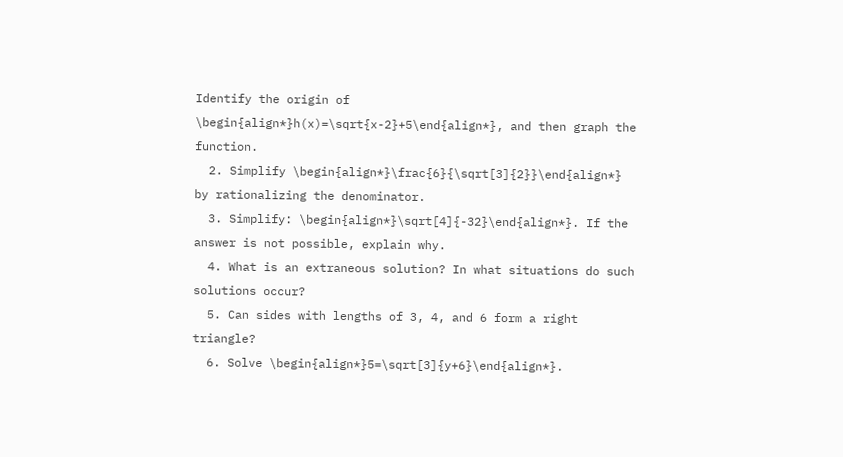Identify the origin of \begin{align*}h(x)=\sqrt{x-2}+5\end{align*}, and then graph the function.
  2. Simplify \begin{align*}\frac{6}{\sqrt[3]{2}}\end{align*} by rationalizing the denominator.
  3. Simplify: \begin{align*}\sqrt[4]{-32}\end{align*}. If the answer is not possible, explain why.
  4. What is an extraneous solution? In what situations do such solutions occur?
  5. Can sides with lengths of 3, 4, and 6 form a right triangle?
  6. Solve \begin{align*}5=\sqrt[3]{y+6}\end{align*}.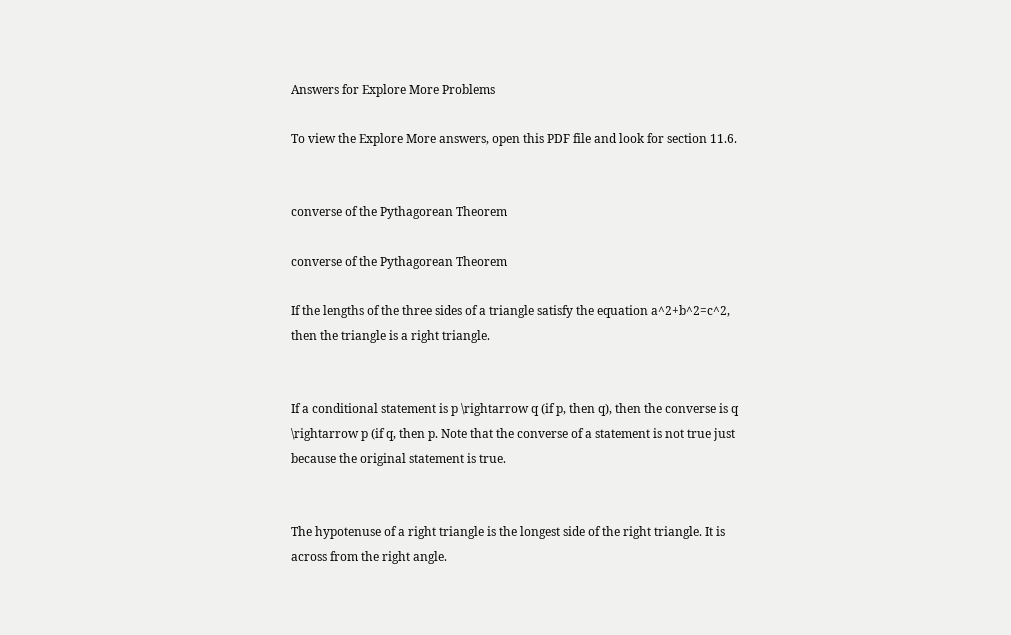Answers for Explore More Problems

To view the Explore More answers, open this PDF file and look for section 11.6.


converse of the Pythagorean Theorem

converse of the Pythagorean Theorem

If the lengths of the three sides of a triangle satisfy the equation a^2+b^2=c^2, then the triangle is a right triangle.


If a conditional statement is p \rightarrow q (if p, then q), then the converse is q \rightarrow p (if q, then p. Note that the converse of a statement is not true just because the original statement is true.


The hypotenuse of a right triangle is the longest side of the right triangle. It is across from the right angle.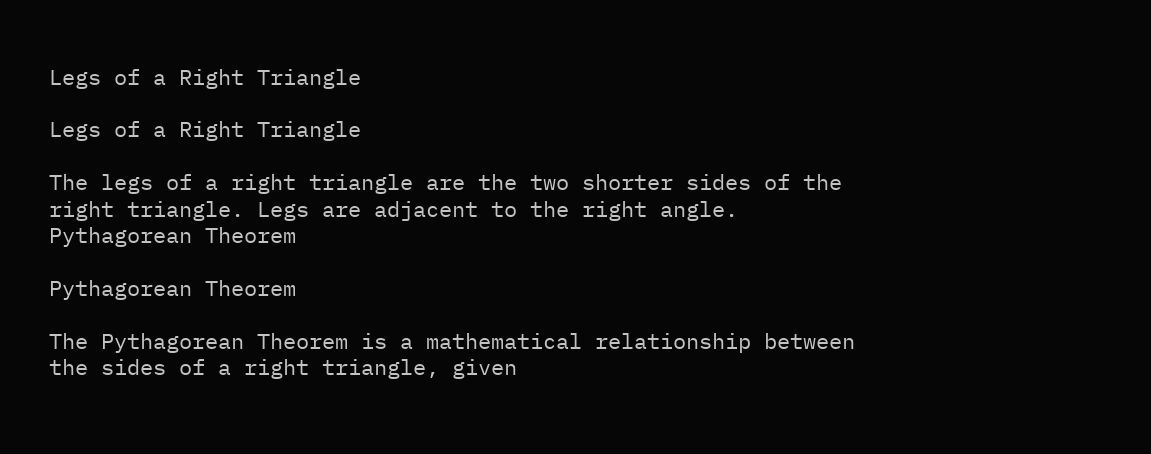Legs of a Right Triangle

Legs of a Right Triangle

The legs of a right triangle are the two shorter sides of the right triangle. Legs are adjacent to the right angle.
Pythagorean Theorem

Pythagorean Theorem

The Pythagorean Theorem is a mathematical relationship between the sides of a right triangle, given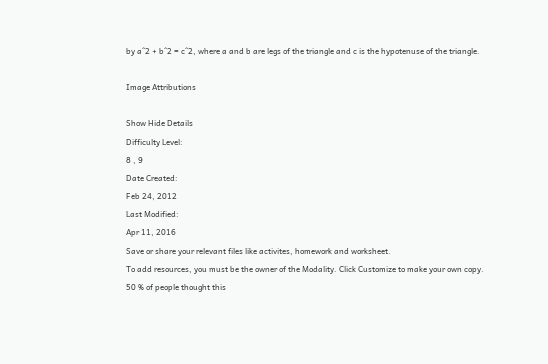by a^2 + b^2 = c^2, where a and b are legs of the triangle and c is the hypotenuse of the triangle.

Image Attributions

Show Hide Details
Difficulty Level:
8 , 9
Date Created:
Feb 24, 2012
Last Modified:
Apr 11, 2016
Save or share your relevant files like activites, homework and worksheet.
To add resources, you must be the owner of the Modality. Click Customize to make your own copy.
50 % of people thought this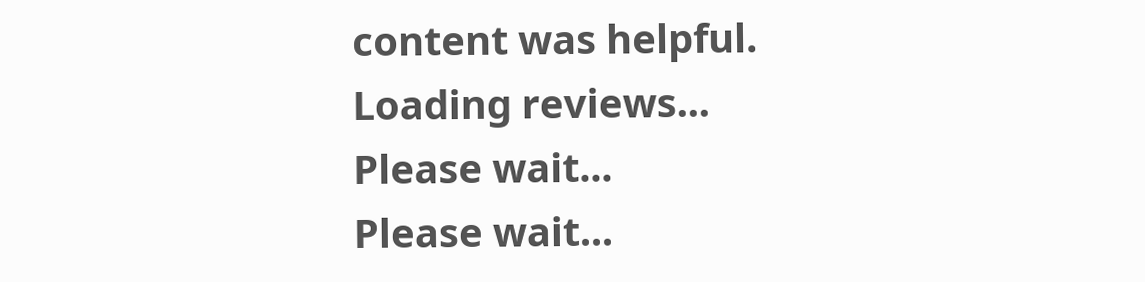content was helpful.
Loading reviews...
Please wait...
Please wait...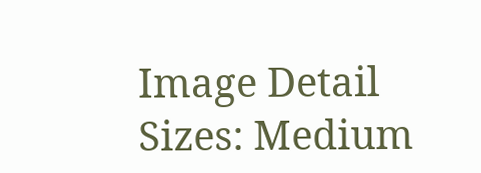Image Detail
Sizes: Medium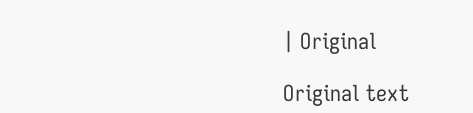| Original

Original text